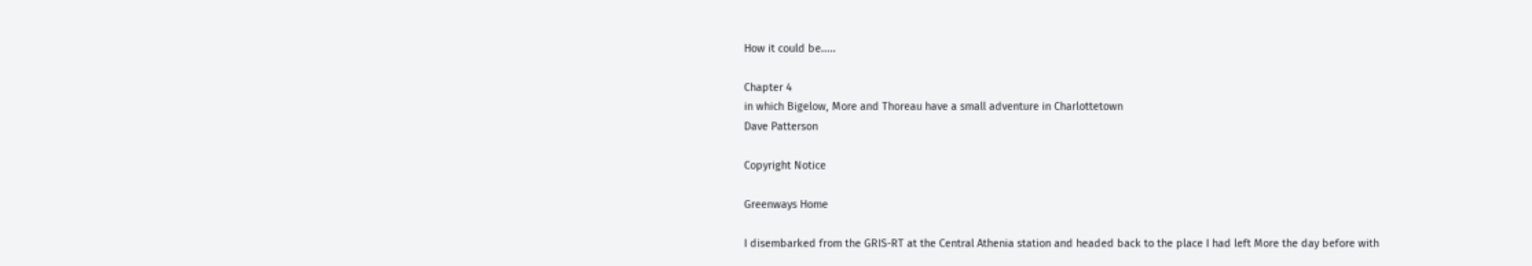How it could be.....

Chapter 4
in which Bigelow, More and Thoreau have a small adventure in Charlottetown
Dave Patterson

Copyright Notice

Greenways Home

I disembarked from the GRIS-RT at the Central Athenia station and headed back to the place I had left More the day before with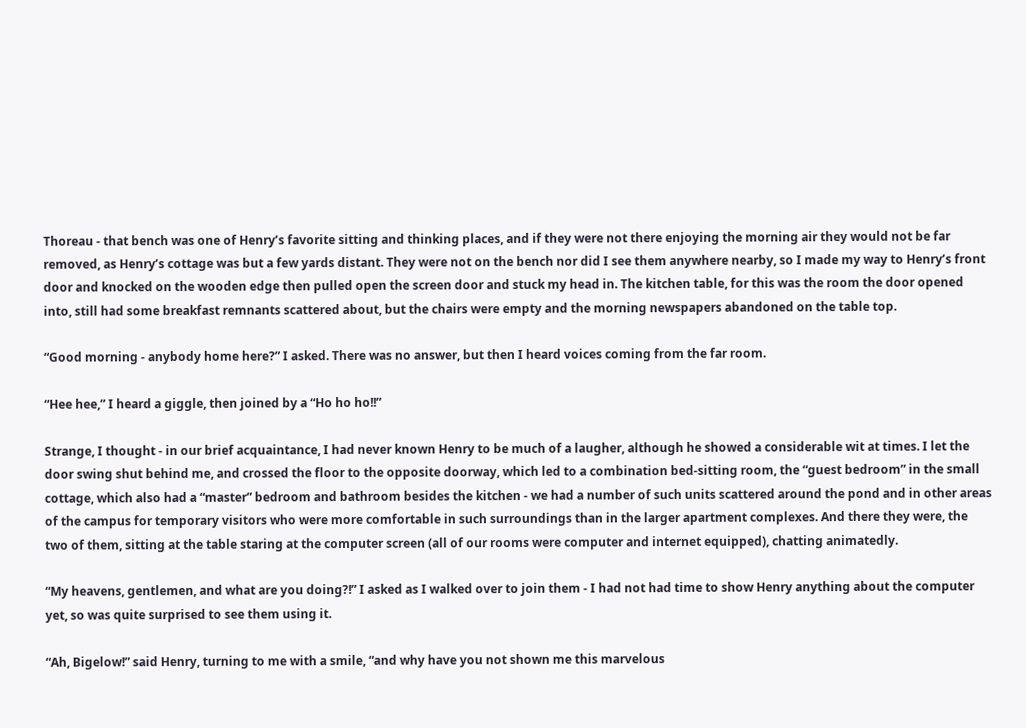Thoreau - that bench was one of Henry’s favorite sitting and thinking places, and if they were not there enjoying the morning air they would not be far removed, as Henry’s cottage was but a few yards distant. They were not on the bench nor did I see them anywhere nearby, so I made my way to Henry’s front door and knocked on the wooden edge then pulled open the screen door and stuck my head in. The kitchen table, for this was the room the door opened into, still had some breakfast remnants scattered about, but the chairs were empty and the morning newspapers abandoned on the table top.

“Good morning - anybody home here?” I asked. There was no answer, but then I heard voices coming from the far room.

“Hee hee,” I heard a giggle, then joined by a “Ho ho ho!!”

Strange, I thought - in our brief acquaintance, I had never known Henry to be much of a laugher, although he showed a considerable wit at times. I let the door swing shut behind me, and crossed the floor to the opposite doorway, which led to a combination bed-sitting room, the “guest bedroom” in the small cottage, which also had a “master” bedroom and bathroom besides the kitchen - we had a number of such units scattered around the pond and in other areas of the campus for temporary visitors who were more comfortable in such surroundings than in the larger apartment complexes. And there they were, the two of them, sitting at the table staring at the computer screen (all of our rooms were computer and internet equipped), chatting animatedly.

“My heavens, gentlemen, and what are you doing?!” I asked as I walked over to join them - I had not had time to show Henry anything about the computer yet, so was quite surprised to see them using it.

“Ah, Bigelow!” said Henry, turning to me with a smile, “and why have you not shown me this marvelous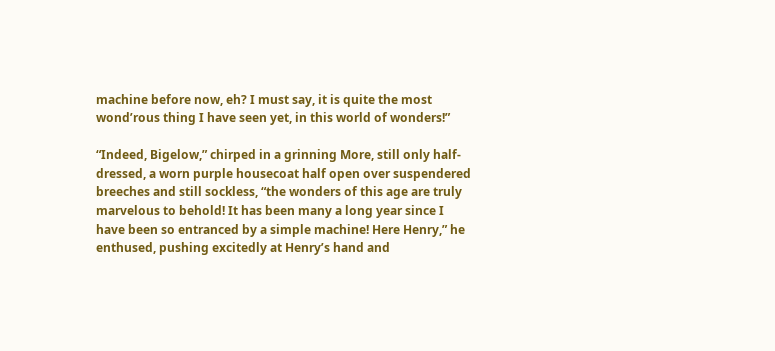machine before now, eh? I must say, it is quite the most wond’rous thing I have seen yet, in this world of wonders!”

“Indeed, Bigelow,” chirped in a grinning More, still only half-dressed, a worn purple housecoat half open over suspendered breeches and still sockless, “the wonders of this age are truly marvelous to behold! It has been many a long year since I have been so entranced by a simple machine! Here Henry,” he enthused, pushing excitedly at Henry’s hand and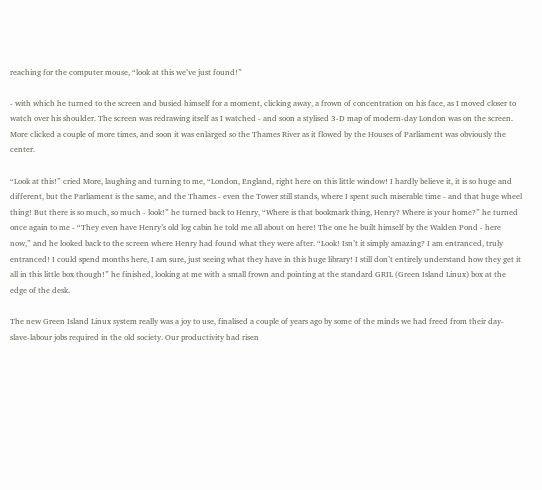reaching for the computer mouse, “look at this we’ve just found!”

- with which he turned to the screen and busied himself for a moment, clicking away, a frown of concentration on his face, as I moved closer to watch over his shoulder. The screen was redrawing itself as I watched - and soon a stylised 3-D map of modern-day London was on the screen. More clicked a couple of more times, and soon it was enlarged so the Thames River as it flowed by the Houses of Parliament was obviously the center.

“Look at this!” cried More, laughing and turning to me, “London, England, right here on this little window! I hardly believe it, it is so huge and different, but the Parliament is the same, and the Thames - even the Tower still stands, where I spent such miserable time - and that huge wheel thing! But there is so much, so much - look!” he turned back to Henry, “Where is that bookmark thing, Henry? Where is your home?” he turned once again to me - “They even have Henry’s old log cabin he told me all about on here! The one he built himself by the Walden Pond - here now,” and he looked back to the screen where Henry had found what they were after. “Look! Isn’t it simply amazing? I am entranced, truly entranced! I could spend months here, I am sure, just seeing what they have in this huge library! I still don’t entirely understand how they get it all in this little box though!” he finished, looking at me with a small frown and pointing at the standard GRIL (Green Island Linux) box at the edge of the desk.

The new Green Island Linux system really was a joy to use, finalised a couple of years ago by some of the minds we had freed from their day-slave-labour jobs required in the old society. Our productivity had risen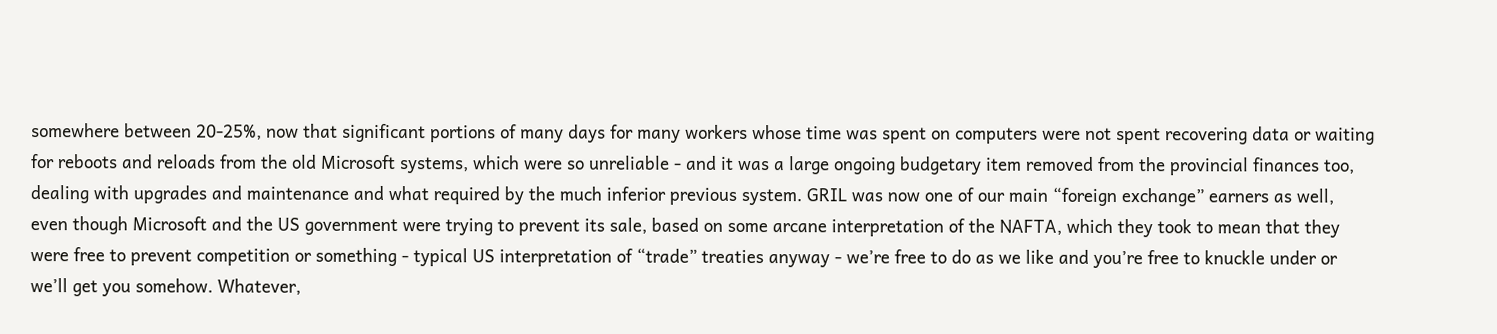somewhere between 20-25%, now that significant portions of many days for many workers whose time was spent on computers were not spent recovering data or waiting for reboots and reloads from the old Microsoft systems, which were so unreliable - and it was a large ongoing budgetary item removed from the provincial finances too, dealing with upgrades and maintenance and what required by the much inferior previous system. GRIL was now one of our main “foreign exchange” earners as well, even though Microsoft and the US government were trying to prevent its sale, based on some arcane interpretation of the NAFTA, which they took to mean that they were free to prevent competition or something - typical US interpretation of “trade” treaties anyway - we’re free to do as we like and you’re free to knuckle under or we’ll get you somehow. Whatever,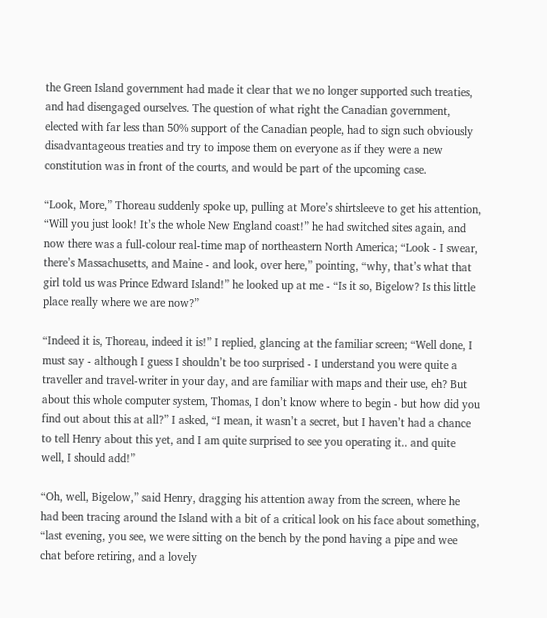the Green Island government had made it clear that we no longer supported such treaties, and had disengaged ourselves. The question of what right the Canadian government, elected with far less than 50% support of the Canadian people, had to sign such obviously disadvantageous treaties and try to impose them on everyone as if they were a new constitution was in front of the courts, and would be part of the upcoming case.

“Look, More,” Thoreau suddenly spoke up, pulling at More’s shirtsleeve to get his attention, “Will you just look! It’s the whole New England coast!” he had switched sites again, and now there was a full-colour real-time map of northeastern North America; “Look - I swear, there’s Massachusetts, and Maine - and look, over here,” pointing, “why, that’s what that girl told us was Prince Edward Island!” he looked up at me - “Is it so, Bigelow? Is this little place really where we are now?”

“Indeed it is, Thoreau, indeed it is!” I replied, glancing at the familiar screen; “Well done, I must say - although I guess I shouldn’t be too surprised - I understand you were quite a traveller and travel-writer in your day, and are familiar with maps and their use, eh? But about this whole computer system, Thomas, I don’t know where to begin - but how did you find out about this at all?” I asked, “I mean, it wasn’t a secret, but I haven’t had a chance to tell Henry about this yet, and I am quite surprised to see you operating it.. and quite well, I should add!”

“Oh, well, Bigelow,” said Henry, dragging his attention away from the screen, where he had been tracing around the Island with a bit of a critical look on his face about something, “last evening, you see, we were sitting on the bench by the pond having a pipe and wee chat before retiring, and a lovely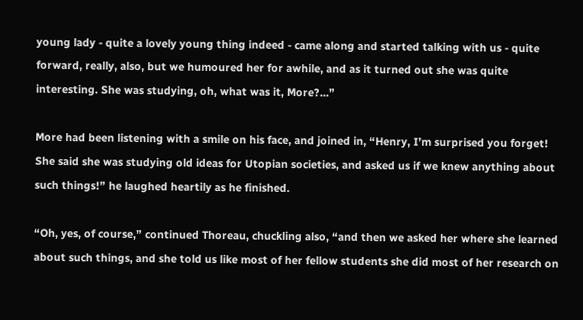young lady - quite a lovely young thing indeed - came along and started talking with us - quite forward, really, also, but we humoured her for awhile, and as it turned out she was quite interesting. She was studying, oh, what was it, More?...”

More had been listening with a smile on his face, and joined in, “Henry, I’m surprised you forget! She said she was studying old ideas for Utopian societies, and asked us if we knew anything about such things!” he laughed heartily as he finished.

“Oh, yes, of course,” continued Thoreau, chuckling also, “and then we asked her where she learned about such things, and she told us like most of her fellow students she did most of her research on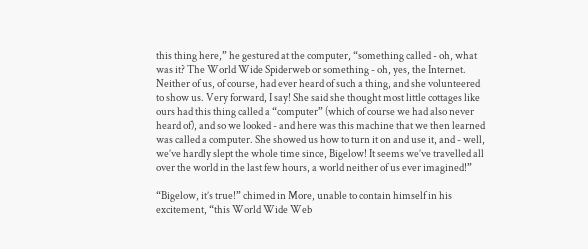this thing here,” he gestured at the computer, “something called - oh, what was it? The World Wide Spiderweb or something - oh, yes, the Internet. Neither of us, of course, had ever heard of such a thing, and she volunteered to show us. Very forward, I say! She said she thought most little cottages like ours had this thing called a “computer” (which of course we had also never heard of), and so we looked - and here was this machine that we then learned was called a computer. She showed us how to turn it on and use it, and - well, we’ve hardly slept the whole time since, Bigelow! It seems we’ve travelled all over the world in the last few hours, a world neither of us ever imagined!”

“Bigelow, it’s true!” chimed in More, unable to contain himself in his excitement, “this World Wide Web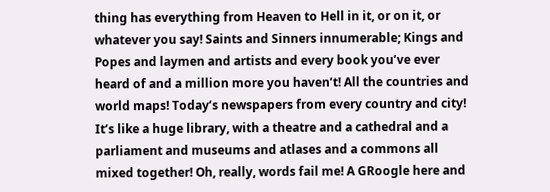thing has everything from Heaven to Hell in it, or on it, or whatever you say! Saints and Sinners innumerable; Kings and Popes and laymen and artists and every book you’ve ever heard of and a million more you haven’t! All the countries and world maps! Today’s newspapers from every country and city! It’s like a huge library, with a theatre and a cathedral and a parliament and museums and atlases and a commons all mixed together! Oh, really, words fail me! A GRoogle here and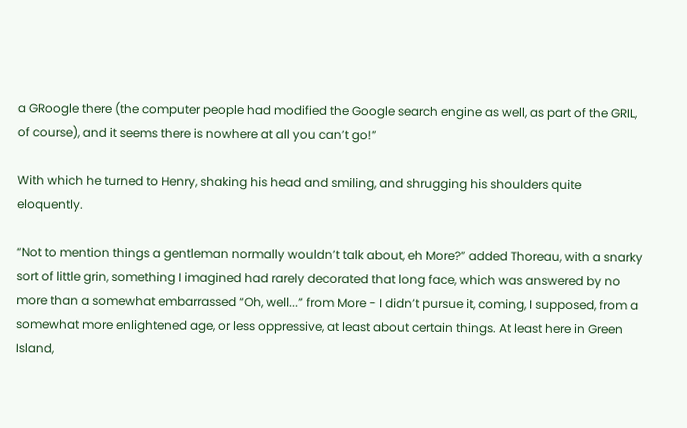a GRoogle there (the computer people had modified the Google search engine as well, as part of the GRIL, of course), and it seems there is nowhere at all you can’t go!”

With which he turned to Henry, shaking his head and smiling, and shrugging his shoulders quite eloquently.

“Not to mention things a gentleman normally wouldn’t talk about, eh More?” added Thoreau, with a snarky sort of little grin, something I imagined had rarely decorated that long face, which was answered by no more than a somewhat embarrassed “Oh, well...” from More - I didn’t pursue it, coming, I supposed, from a somewhat more enlightened age, or less oppressive, at least about certain things. At least here in Green Island,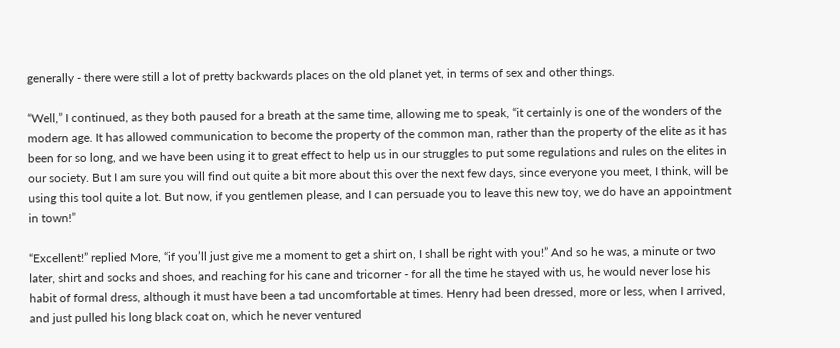generally - there were still a lot of pretty backwards places on the old planet yet, in terms of sex and other things.

“Well,” I continued, as they both paused for a breath at the same time, allowing me to speak, “it certainly is one of the wonders of the modern age. It has allowed communication to become the property of the common man, rather than the property of the elite as it has been for so long, and we have been using it to great effect to help us in our struggles to put some regulations and rules on the elites in our society. But I am sure you will find out quite a bit more about this over the next few days, since everyone you meet, I think, will be using this tool quite a lot. But now, if you gentlemen please, and I can persuade you to leave this new toy, we do have an appointment in town!”

“Excellent!” replied More, “if you’ll just give me a moment to get a shirt on, I shall be right with you!” And so he was, a minute or two later, shirt and socks and shoes, and reaching for his cane and tricorner - for all the time he stayed with us, he would never lose his habit of formal dress, although it must have been a tad uncomfortable at times. Henry had been dressed, more or less, when I arrived, and just pulled his long black coat on, which he never ventured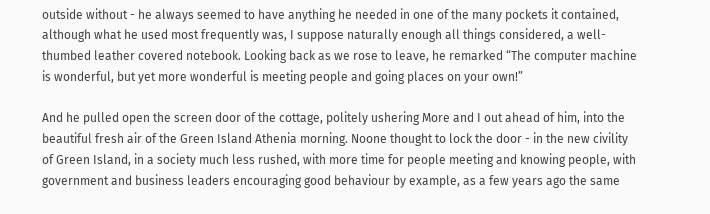outside without - he always seemed to have anything he needed in one of the many pockets it contained, although what he used most frequently was, I suppose naturally enough all things considered, a well-thumbed leather covered notebook. Looking back as we rose to leave, he remarked “The computer machine is wonderful, but yet more wonderful is meeting people and going places on your own!”

And he pulled open the screen door of the cottage, politely ushering More and I out ahead of him, into the beautiful fresh air of the Green Island Athenia morning. Noone thought to lock the door - in the new civility of Green Island, in a society much less rushed, with more time for people meeting and knowing people, with government and business leaders encouraging good behaviour by example, as a few years ago the same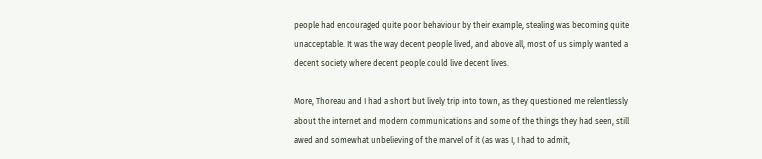people had encouraged quite poor behaviour by their example, stealing was becoming quite unacceptable. It was the way decent people lived, and above all, most of us simply wanted a decent society where decent people could live decent lives.

More, Thoreau and I had a short but lively trip into town, as they questioned me relentlessly about the internet and modern communications and some of the things they had seen, still awed and somewhat unbelieving of the marvel of it (as was I, I had to admit,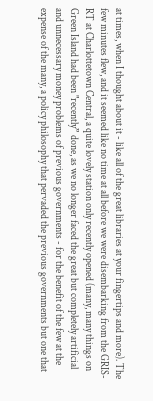at times, when I thought about it - like all of the great libraries at your fingertips and more). The few minutes flew, and it seemed like no time at all before we were disembarking from the GRIS-RT at Charlottetown Central, a quite lovely station only recently opened (many, many things on Green Island had been "recently” done, as we no longer faced the great but completely artificial and unnecessary money problems of previous governments - for the benefit of the few at the expense of the many, a policy philosophy that pervaded the previous governments but one that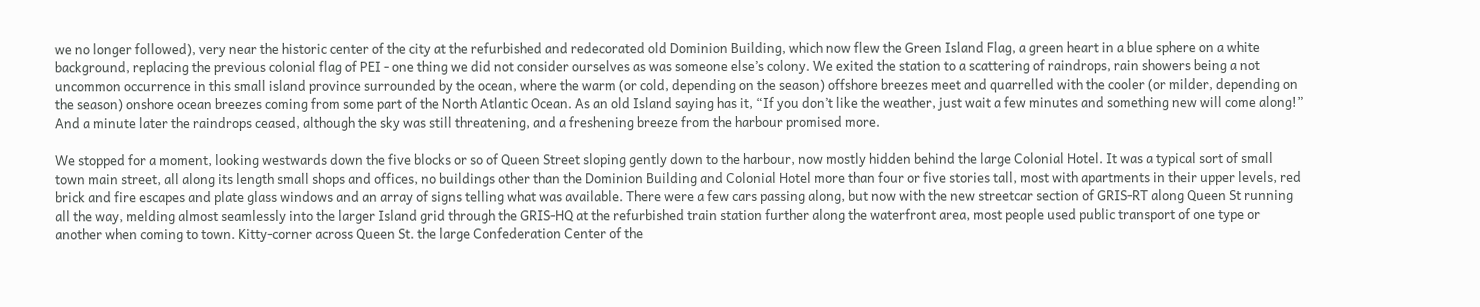we no longer followed), very near the historic center of the city at the refurbished and redecorated old Dominion Building, which now flew the Green Island Flag, a green heart in a blue sphere on a white background, replacing the previous colonial flag of PEI - one thing we did not consider ourselves as was someone else’s colony. We exited the station to a scattering of raindrops, rain showers being a not uncommon occurrence in this small island province surrounded by the ocean, where the warm (or cold, depending on the season) offshore breezes meet and quarrelled with the cooler (or milder, depending on the season) onshore ocean breezes coming from some part of the North Atlantic Ocean. As an old Island saying has it, “If you don’t like the weather, just wait a few minutes and something new will come along!” And a minute later the raindrops ceased, although the sky was still threatening, and a freshening breeze from the harbour promised more.

We stopped for a moment, looking westwards down the five blocks or so of Queen Street sloping gently down to the harbour, now mostly hidden behind the large Colonial Hotel. It was a typical sort of small town main street, all along its length small shops and offices, no buildings other than the Dominion Building and Colonial Hotel more than four or five stories tall, most with apartments in their upper levels, red brick and fire escapes and plate glass windows and an array of signs telling what was available. There were a few cars passing along, but now with the new streetcar section of GRIS-RT along Queen St running all the way, melding almost seamlessly into the larger Island grid through the GRIS-HQ at the refurbished train station further along the waterfront area, most people used public transport of one type or another when coming to town. Kitty-corner across Queen St. the large Confederation Center of the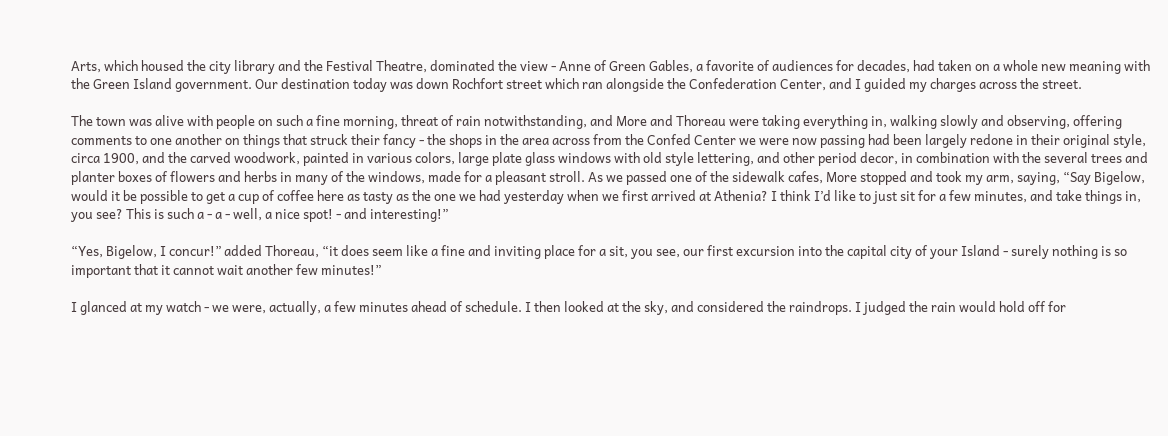Arts, which housed the city library and the Festival Theatre, dominated the view - Anne of Green Gables, a favorite of audiences for decades, had taken on a whole new meaning with the Green Island government. Our destination today was down Rochfort street which ran alongside the Confederation Center, and I guided my charges across the street.

The town was alive with people on such a fine morning, threat of rain notwithstanding, and More and Thoreau were taking everything in, walking slowly and observing, offering comments to one another on things that struck their fancy - the shops in the area across from the Confed Center we were now passing had been largely redone in their original style, circa 1900, and the carved woodwork, painted in various colors, large plate glass windows with old style lettering, and other period decor, in combination with the several trees and planter boxes of flowers and herbs in many of the windows, made for a pleasant stroll. As we passed one of the sidewalk cafes, More stopped and took my arm, saying, “Say Bigelow, would it be possible to get a cup of coffee here as tasty as the one we had yesterday when we first arrived at Athenia? I think I’d like to just sit for a few minutes, and take things in, you see? This is such a - a - well, a nice spot! - and interesting!”

“Yes, Bigelow, I concur!” added Thoreau, “it does seem like a fine and inviting place for a sit, you see, our first excursion into the capital city of your Island - surely nothing is so important that it cannot wait another few minutes!”

I glanced at my watch - we were, actually, a few minutes ahead of schedule. I then looked at the sky, and considered the raindrops. I judged the rain would hold off for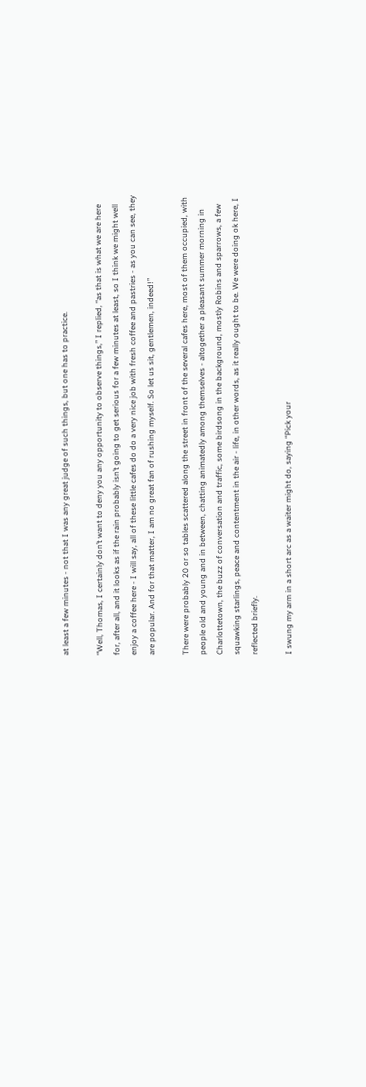at least a few minutes - not that I was any great judge of such things, but one has to practice.

“Well, Thomas, I certainly don’t want to deny you any opportunity to observe things,” I replied, “as that is what we are here for, after all, and it looks as if the rain probably isn’t going to get serious for a few minutes at least, so I think we might well enjoy a coffee here - I will say, all of these little cafes do do a very nice job with fresh coffee and pastries - as you can see, they are popular. And for that matter, I am no great fan of rushing myself. So let us sit, gentlemen, indeed!”

There were probably 20 or so tables scattered along the street in front of the several cafes here, most of them occupied, with people old and young and in between, chatting animatedly among themselves - altogether a pleasant summer morning in Charlottetown, the buzz of conversation and traffic, some birdsong in the background, mostly Robins and sparrows, a few squawking starlings, peace and contentment in the air - life, in other words, as it really ought to be. We were doing ok here, I reflected briefly.

I swung my arm in a short arc as a waiter might do, saying “Pick your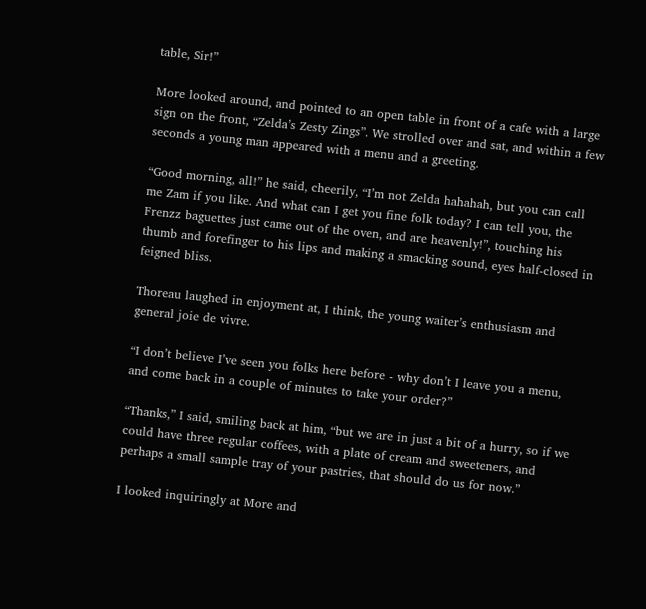table, Sir!”

More looked around, and pointed to an open table in front of a cafe with a large sign on the front, “Zelda’s Zesty Zings”. We strolled over and sat, and within a few seconds a young man appeared with a menu and a greeting.

“Good morning, all!” he said, cheerily, “I’m not Zelda hahahah, but you can call me Zam if you like. And what can I get you fine folk today? I can tell you, the Frenzz baguettes just came out of the oven, and are heavenly!”, touching his thumb and forefinger to his lips and making a smacking sound, eyes half-closed in feigned bliss.

Thoreau laughed in enjoyment at, I think, the young waiter’s enthusiasm and general joie de vivre.

“I don’t believe I’ve seen you folks here before - why don’t I leave you a menu, and come back in a couple of minutes to take your order?”

“Thanks,” I said, smiling back at him, “but we are in just a bit of a hurry, so if we could have three regular coffees, with a plate of cream and sweeteners, and perhaps a small sample tray of your pastries, that should do us for now.”

I looked inquiringly at More and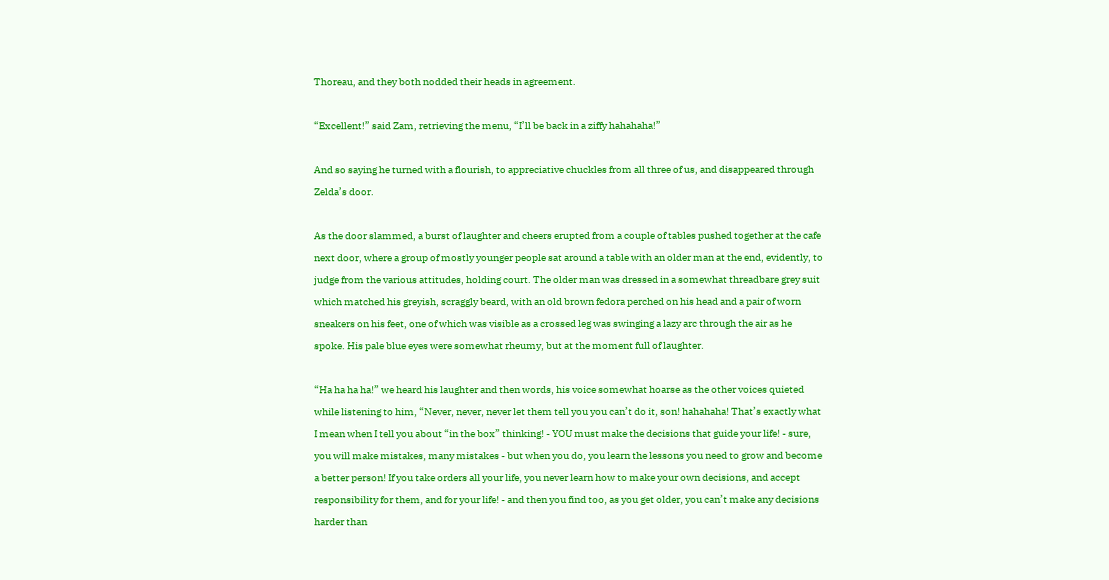Thoreau, and they both nodded their heads in agreement.

“Excellent!” said Zam, retrieving the menu, “I’ll be back in a ziffy hahahaha!”

And so saying he turned with a flourish, to appreciative chuckles from all three of us, and disappeared through Zelda’s door.

As the door slammed, a burst of laughter and cheers erupted from a couple of tables pushed together at the cafe next door, where a group of mostly younger people sat around a table with an older man at the end, evidently, to judge from the various attitudes, holding court. The older man was dressed in a somewhat threadbare grey suit which matched his greyish, scraggly beard, with an old brown fedora perched on his head and a pair of worn sneakers on his feet, one of which was visible as a crossed leg was swinging a lazy arc through the air as he spoke. His pale blue eyes were somewhat rheumy, but at the moment full of laughter.

“Ha ha ha ha!” we heard his laughter and then words, his voice somewhat hoarse as the other voices quieted while listening to him, “Never, never, never let them tell you you can’t do it, son! hahahaha! That’s exactly what I mean when I tell you about “in the box” thinking! - YOU must make the decisions that guide your life! - sure, you will make mistakes, many mistakes - but when you do, you learn the lessons you need to grow and become a better person! If you take orders all your life, you never learn how to make your own decisions, and accept responsibility for them, and for your life! - and then you find too, as you get older, you can’t make any decisions harder than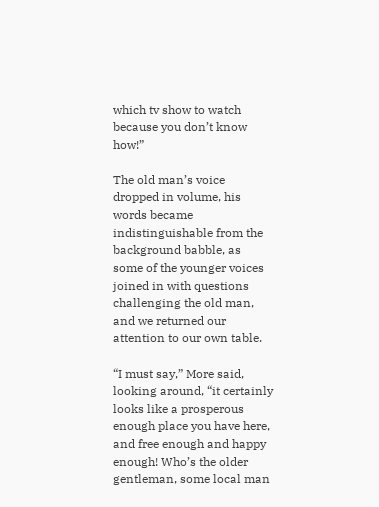which tv show to watch because you don’t know how!”

The old man’s voice dropped in volume, his words became indistinguishable from the background babble, as some of the younger voices joined in with questions challenging the old man, and we returned our attention to our own table.

“I must say,” More said, looking around, “it certainly looks like a prosperous enough place you have here, and free enough and happy enough! Who’s the older gentleman, some local man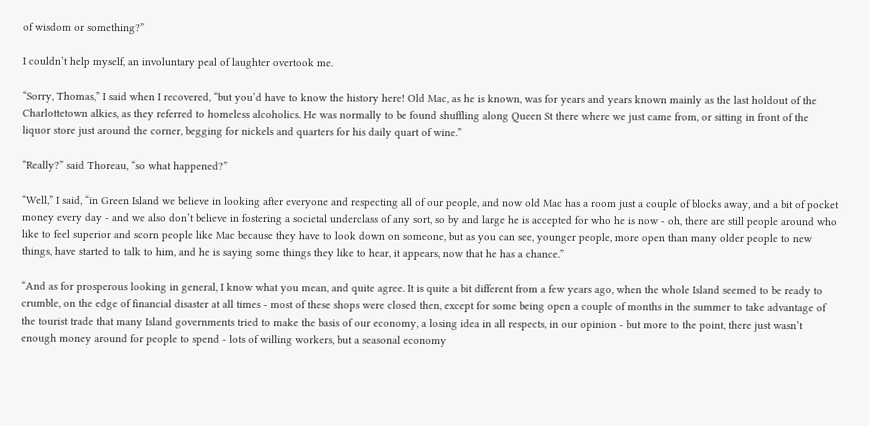of wisdom or something?”

I couldn’t help myself, an involuntary peal of laughter overtook me.

“Sorry, Thomas,” I said when I recovered, “but you’d have to know the history here! Old Mac, as he is known, was for years and years known mainly as the last holdout of the Charlottetown alkies, as they referred to homeless alcoholics. He was normally to be found shuffling along Queen St there where we just came from, or sitting in front of the liquor store just around the corner, begging for nickels and quarters for his daily quart of wine.”

“Really?” said Thoreau, “so what happened?”

“Well,” I said, “in Green Island we believe in looking after everyone and respecting all of our people, and now old Mac has a room just a couple of blocks away, and a bit of pocket money every day - and we also don’t believe in fostering a societal underclass of any sort, so by and large he is accepted for who he is now - oh, there are still people around who like to feel superior and scorn people like Mac because they have to look down on someone, but as you can see, younger people, more open than many older people to new things, have started to talk to him, and he is saying some things they like to hear, it appears, now that he has a chance.”

“And as for prosperous looking in general, I know what you mean, and quite agree. It is quite a bit different from a few years ago, when the whole Island seemed to be ready to crumble, on the edge of financial disaster at all times - most of these shops were closed then, except for some being open a couple of months in the summer to take advantage of the tourist trade that many Island governments tried to make the basis of our economy, a losing idea in all respects, in our opinion - but more to the point, there just wasn’t enough money around for people to spend - lots of willing workers, but a seasonal economy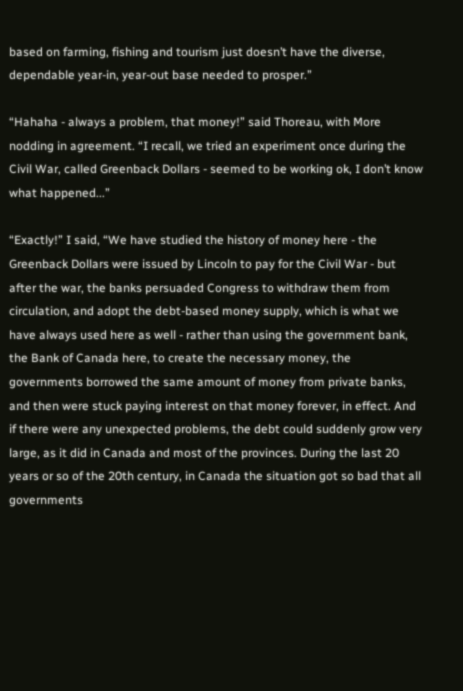based on farming, fishing and tourism just doesn’t have the diverse, dependable year-in, year-out base needed to prosper.”

“Hahaha - always a problem, that money!” said Thoreau, with More nodding in agreement. “I recall, we tried an experiment once during the Civil War, called Greenback Dollars - seemed to be working ok, I don’t know what happened...”

“Exactly!” I said, “We have studied the history of money here - the Greenback Dollars were issued by Lincoln to pay for the Civil War - but after the war, the banks persuaded Congress to withdraw them from circulation, and adopt the debt-based money supply, which is what we have always used here as well - rather than using the government bank, the Bank of Canada here, to create the necessary money, the governments borrowed the same amount of money from private banks, and then were stuck paying interest on that money forever, in effect. And if there were any unexpected problems, the debt could suddenly grow very large, as it did in Canada and most of the provinces. During the last 20 years or so of the 20th century, in Canada the situation got so bad that all governments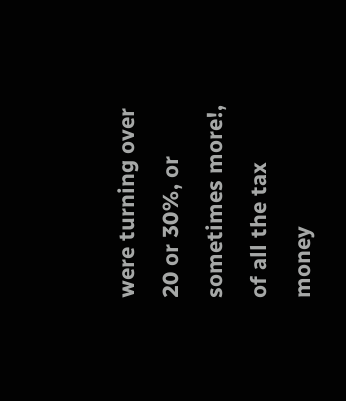were turning over 20 or 30%, or sometimes more!, of all the tax money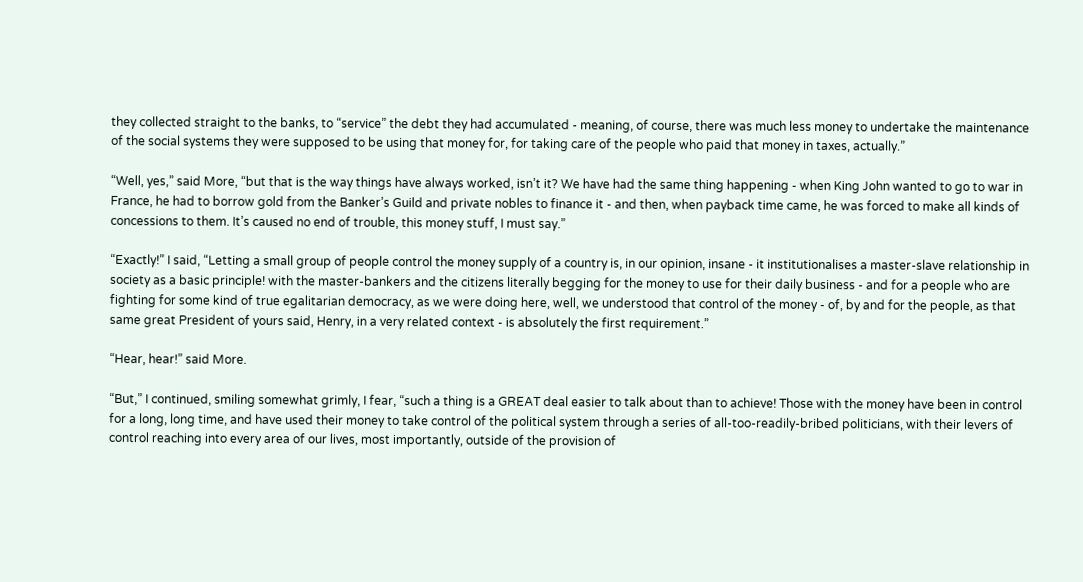they collected straight to the banks, to “service” the debt they had accumulated - meaning, of course, there was much less money to undertake the maintenance of the social systems they were supposed to be using that money for, for taking care of the people who paid that money in taxes, actually.”

“Well, yes,” said More, “but that is the way things have always worked, isn’t it? We have had the same thing happening - when King John wanted to go to war in France, he had to borrow gold from the Banker’s Guild and private nobles to finance it - and then, when payback time came, he was forced to make all kinds of concessions to them. It’s caused no end of trouble, this money stuff, I must say.”

“Exactly!” I said, “Letting a small group of people control the money supply of a country is, in our opinion, insane - it institutionalises a master-slave relationship in society as a basic principle! with the master-bankers and the citizens literally begging for the money to use for their daily business - and for a people who are fighting for some kind of true egalitarian democracy, as we were doing here, well, we understood that control of the money - of, by and for the people, as that same great President of yours said, Henry, in a very related context - is absolutely the first requirement.”

“Hear, hear!” said More.

“But,” I continued, smiling somewhat grimly, I fear, “such a thing is a GREAT deal easier to talk about than to achieve! Those with the money have been in control for a long, long time, and have used their money to take control of the political system through a series of all-too-readily-bribed politicians, with their levers of control reaching into every area of our lives, most importantly, outside of the provision of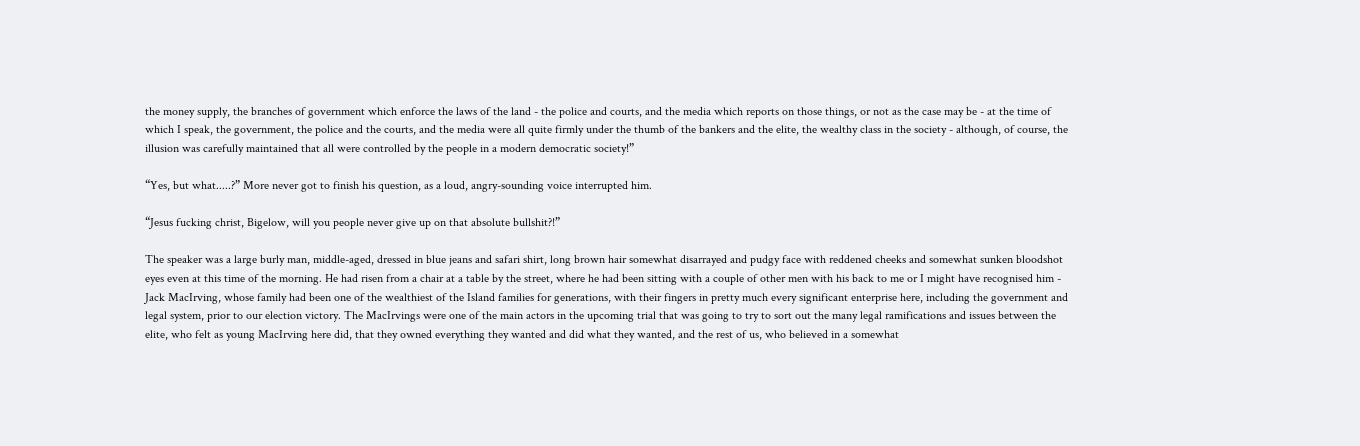the money supply, the branches of government which enforce the laws of the land - the police and courts, and the media which reports on those things, or not as the case may be - at the time of which I speak, the government, the police and the courts, and the media were all quite firmly under the thumb of the bankers and the elite, the wealthy class in the society - although, of course, the illusion was carefully maintained that all were controlled by the people in a modern democratic society!”

“Yes, but what.....?” More never got to finish his question, as a loud, angry-sounding voice interrupted him.

“Jesus fucking christ, Bigelow, will you people never give up on that absolute bullshit?!”

The speaker was a large burly man, middle-aged, dressed in blue jeans and safari shirt, long brown hair somewhat disarrayed and pudgy face with reddened cheeks and somewhat sunken bloodshot eyes even at this time of the morning. He had risen from a chair at a table by the street, where he had been sitting with a couple of other men with his back to me or I might have recognised him - Jack MacIrving, whose family had been one of the wealthiest of the Island families for generations, with their fingers in pretty much every significant enterprise here, including the government and legal system, prior to our election victory. The MacIrvings were one of the main actors in the upcoming trial that was going to try to sort out the many legal ramifications and issues between the elite, who felt as young MacIrving here did, that they owned everything they wanted and did what they wanted, and the rest of us, who believed in a somewhat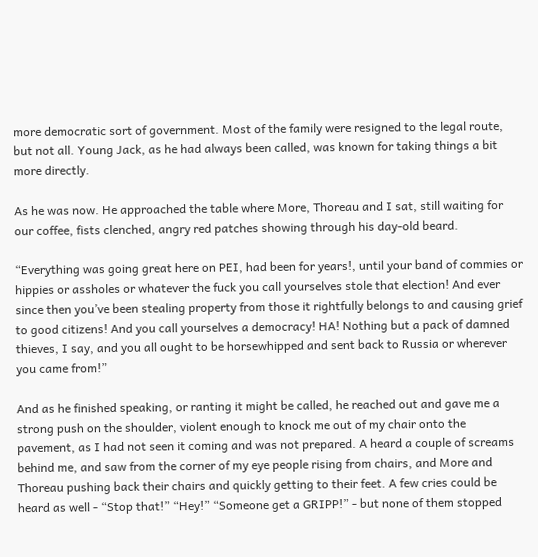more democratic sort of government. Most of the family were resigned to the legal route, but not all. Young Jack, as he had always been called, was known for taking things a bit more directly.

As he was now. He approached the table where More, Thoreau and I sat, still waiting for our coffee, fists clenched, angry red patches showing through his day-old beard.

“Everything was going great here on PEI, had been for years!, until your band of commies or hippies or assholes or whatever the fuck you call yourselves stole that election! And ever since then you’ve been stealing property from those it rightfully belongs to and causing grief to good citizens! And you call yourselves a democracy! HA! Nothing but a pack of damned thieves, I say, and you all ought to be horsewhipped and sent back to Russia or wherever you came from!”

And as he finished speaking, or ranting it might be called, he reached out and gave me a strong push on the shoulder, violent enough to knock me out of my chair onto the pavement, as I had not seen it coming and was not prepared. A heard a couple of screams behind me, and saw from the corner of my eye people rising from chairs, and More and Thoreau pushing back their chairs and quickly getting to their feet. A few cries could be heard as well - “Stop that!” “Hey!” “Someone get a GRIPP!” - but none of them stopped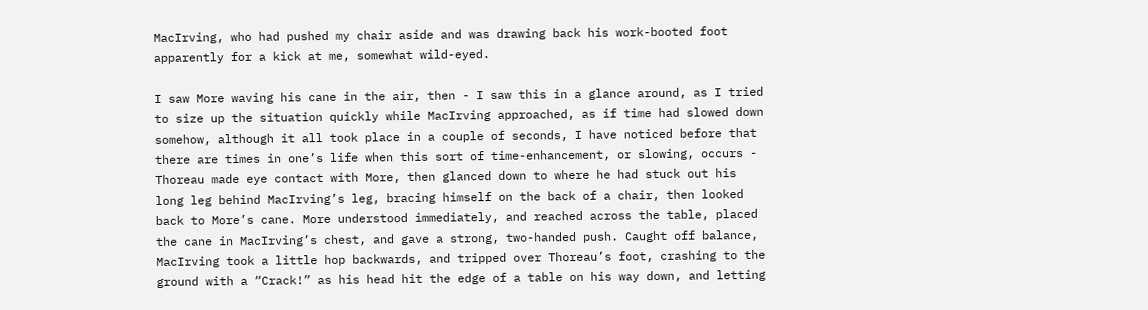MacIrving, who had pushed my chair aside and was drawing back his work-booted foot apparently for a kick at me, somewhat wild-eyed.

I saw More waving his cane in the air, then - I saw this in a glance around, as I tried to size up the situation quickly while MacIrving approached, as if time had slowed down somehow, although it all took place in a couple of seconds, I have noticed before that there are times in one’s life when this sort of time-enhancement, or slowing, occurs - Thoreau made eye contact with More, then glanced down to where he had stuck out his long leg behind MacIrving’s leg, bracing himself on the back of a chair, then looked back to More’s cane. More understood immediately, and reached across the table, placed the cane in MacIrving’s chest, and gave a strong, two-handed push. Caught off balance, MacIrving took a little hop backwards, and tripped over Thoreau’s foot, crashing to the ground with a “Crack!” as his head hit the edge of a table on his way down, and letting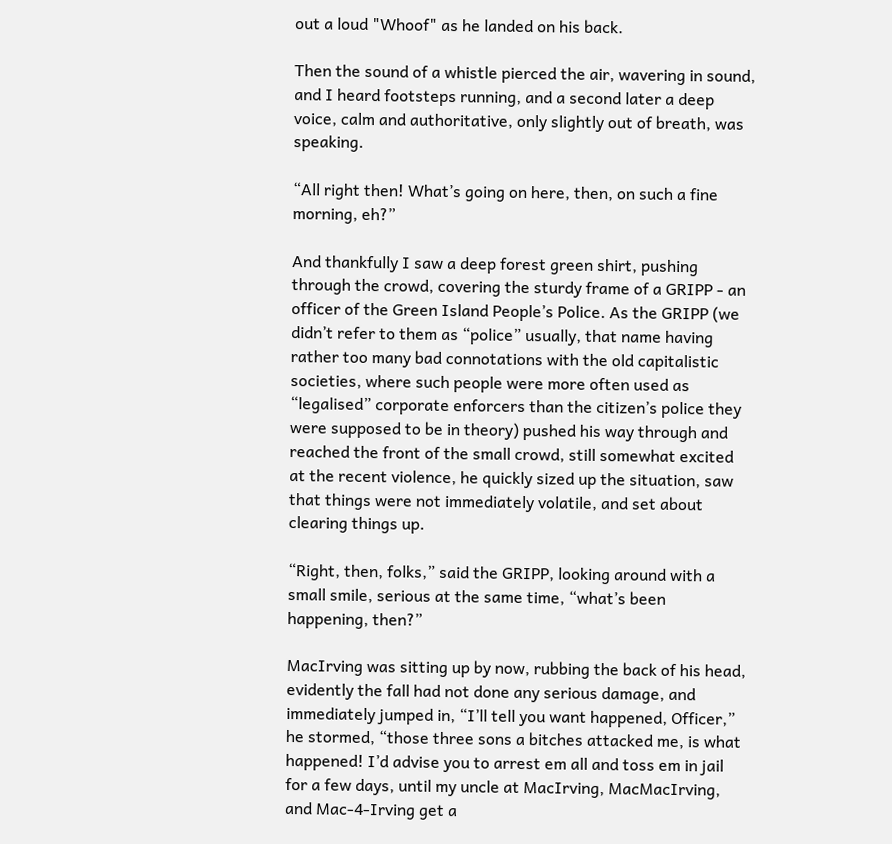out a loud "Whoof" as he landed on his back.

Then the sound of a whistle pierced the air, wavering in sound, and I heard footsteps running, and a second later a deep voice, calm and authoritative, only slightly out of breath, was speaking.

“All right then! What’s going on here, then, on such a fine morning, eh?”

And thankfully I saw a deep forest green shirt, pushing through the crowd, covering the sturdy frame of a GRIPP - an officer of the Green Island People’s Police. As the GRIPP (we didn’t refer to them as “police” usually, that name having rather too many bad connotations with the old capitalistic societies, where such people were more often used as “legalised” corporate enforcers than the citizen’s police they were supposed to be in theory) pushed his way through and reached the front of the small crowd, still somewhat excited at the recent violence, he quickly sized up the situation, saw that things were not immediately volatile, and set about clearing things up.

“Right, then, folks,” said the GRIPP, looking around with a small smile, serious at the same time, “what’s been happening, then?”

MacIrving was sitting up by now, rubbing the back of his head, evidently the fall had not done any serious damage, and immediately jumped in, “I’ll tell you want happened, Officer,” he stormed, “those three sons a bitches attacked me, is what happened! I’d advise you to arrest em all and toss em in jail for a few days, until my uncle at MacIrving, MacMacIrving, and Mac-4-Irving get a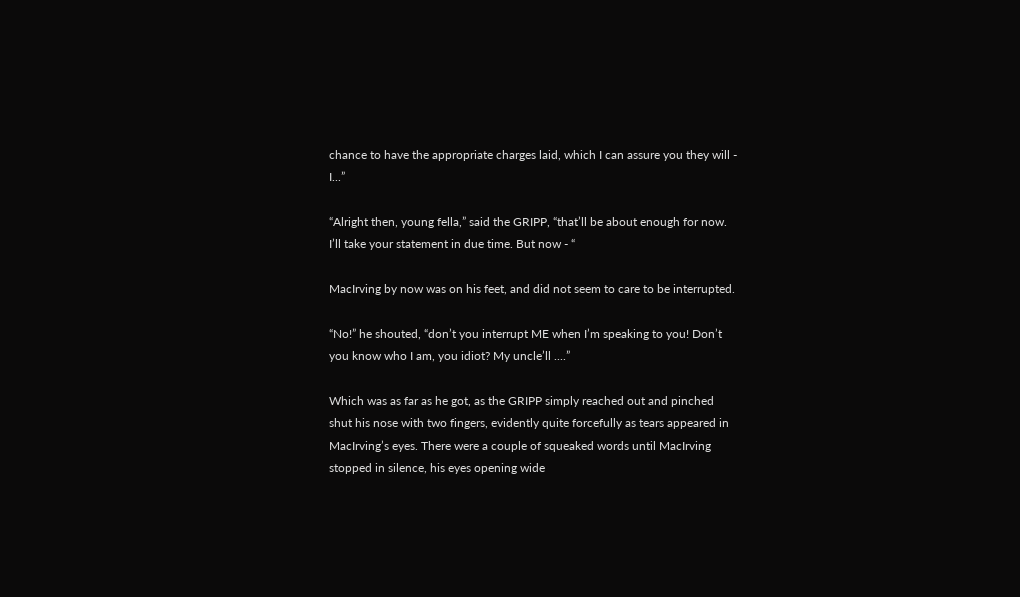chance to have the appropriate charges laid, which I can assure you they will - I...”

“Alright then, young fella,” said the GRIPP, “that’ll be about enough for now. I’ll take your statement in due time. But now - “

MacIrving by now was on his feet, and did not seem to care to be interrupted.

“No!” he shouted, “don’t you interrupt ME when I’m speaking to you! Don’t you know who I am, you idiot? My uncle’ll ....”

Which was as far as he got, as the GRIPP simply reached out and pinched shut his nose with two fingers, evidently quite forcefully as tears appeared in MacIrving’s eyes. There were a couple of squeaked words until MacIrving stopped in silence, his eyes opening wide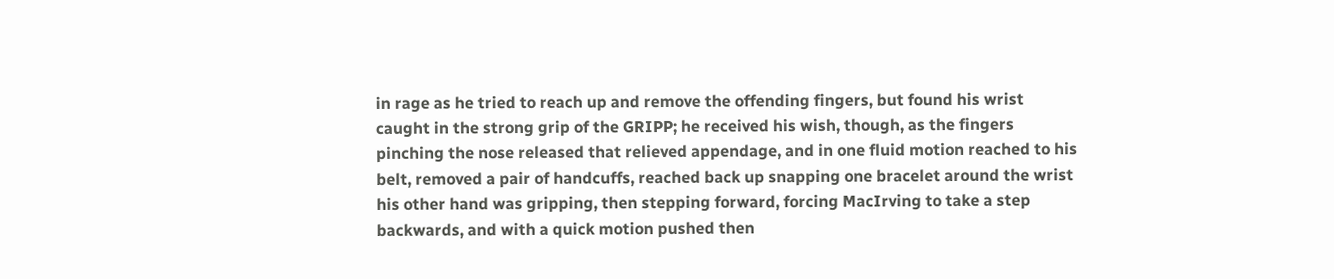in rage as he tried to reach up and remove the offending fingers, but found his wrist caught in the strong grip of the GRIPP; he received his wish, though, as the fingers pinching the nose released that relieved appendage, and in one fluid motion reached to his belt, removed a pair of handcuffs, reached back up snapping one bracelet around the wrist his other hand was gripping, then stepping forward, forcing MacIrving to take a step backwards, and with a quick motion pushed then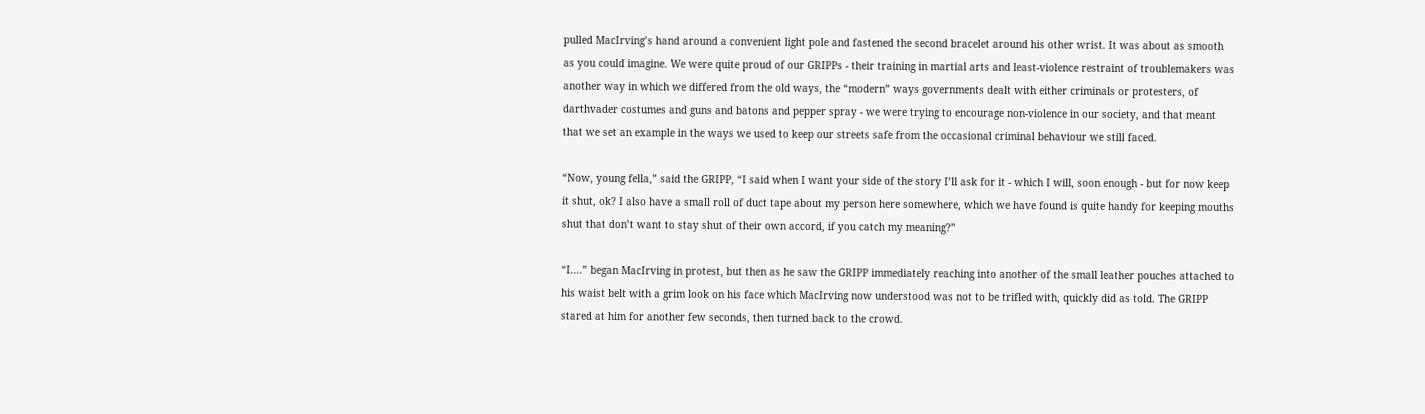pulled MacIrving’s hand around a convenient light pole and fastened the second bracelet around his other wrist. It was about as smooth as you could imagine. We were quite proud of our GRIPPs - their training in martial arts and least-violence restraint of troublemakers was another way in which we differed from the old ways, the “modern” ways governments dealt with either criminals or protesters, of darthvader costumes and guns and batons and pepper spray - we were trying to encourage non-violence in our society, and that meant that we set an example in the ways we used to keep our streets safe from the occasional criminal behaviour we still faced.

“Now, young fella,” said the GRIPP, “I said when I want your side of the story I’ll ask for it - which I will, soon enough - but for now keep it shut, ok? I also have a small roll of duct tape about my person here somewhere, which we have found is quite handy for keeping mouths shut that don’t want to stay shut of their own accord, if you catch my meaning?”

“I....” began MacIrving in protest, but then as he saw the GRIPP immediately reaching into another of the small leather pouches attached to his waist belt with a grim look on his face which MacIrving now understood was not to be trifled with, quickly did as told. The GRIPP stared at him for another few seconds, then turned back to the crowd.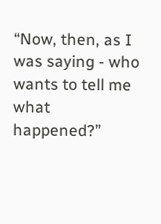“Now, then, as I was saying - who wants to tell me what happened?”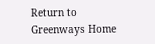Return to
Greenways Home